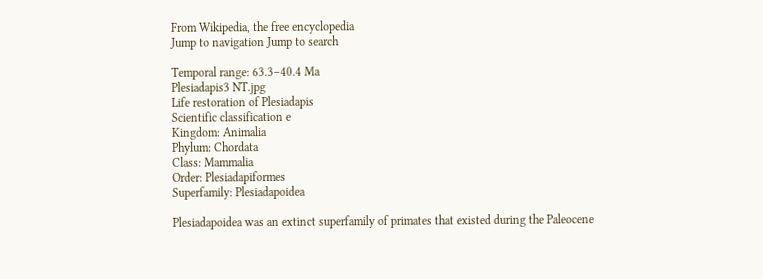From Wikipedia, the free encyclopedia
Jump to navigation Jump to search

Temporal range: 63.3–40.4 Ma
Plesiadapis3 NT.jpg
Life restoration of Plesiadapis
Scientific classification e
Kingdom: Animalia
Phylum: Chordata
Class: Mammalia
Order: Plesiadapiformes
Superfamily: Plesiadapoidea

Plesiadapoidea was an extinct superfamily of primates that existed during the Paleocene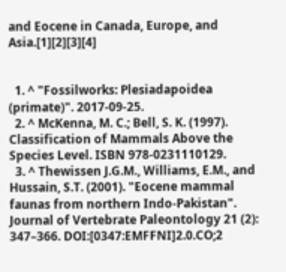and Eocene in Canada, Europe, and Asia.[1][2][3][4]


  1. ^ "Fossilworks: Plesiadapoidea (primate)". 2017-09-25.
  2. ^ McKenna, M. C.; Bell, S. K. (1997). Classification of Mammals Above the Species Level. ISBN 978-0231110129.
  3. ^ Thewissen J.G.M., Williams, E.M., and Hussain, S.T. (2001). "Eocene mammal faunas from northern Indo-Pakistan". Journal of Vertebrate Paleontology 21 (2): 347–366. DOI:[0347:EMFFNI]2.0.CO;2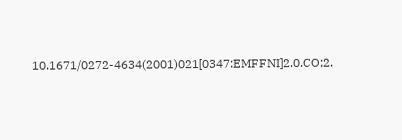10.1671/0272-4634(2001)021[0347:EMFFNI]2.0.CO;2.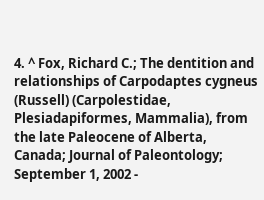4. ^ Fox, Richard C.; The dentition and relationships of Carpodaptes cygneus (Russell) (Carpolestidae, Plesiadapiformes, Mammalia), from the late Paleocene of Alberta, Canada; Journal of Paleontology; September 1, 2002 -